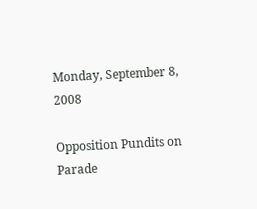Monday, September 8, 2008

Opposition Pundits on Parade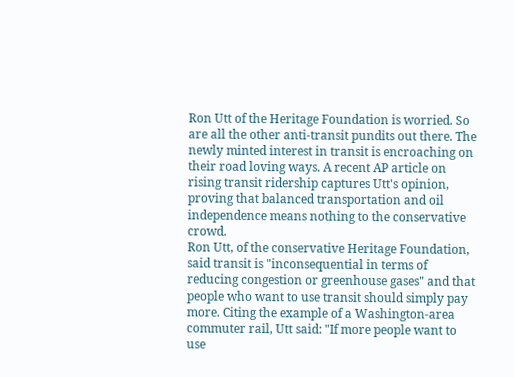Ron Utt of the Heritage Foundation is worried. So are all the other anti-transit pundits out there. The newly minted interest in transit is encroaching on their road loving ways. A recent AP article on rising transit ridership captures Utt's opinion, proving that balanced transportation and oil independence means nothing to the conservative crowd.
Ron Utt, of the conservative Heritage Foundation, said transit is "inconsequential in terms of reducing congestion or greenhouse gases" and that people who want to use transit should simply pay more. Citing the example of a Washington-area commuter rail, Utt said: "If more people want to use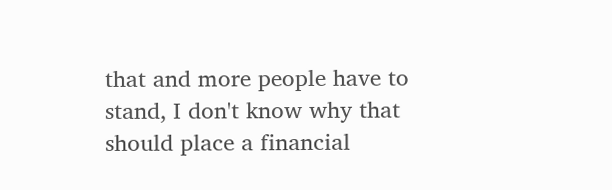that and more people have to stand, I don't know why that should place a financial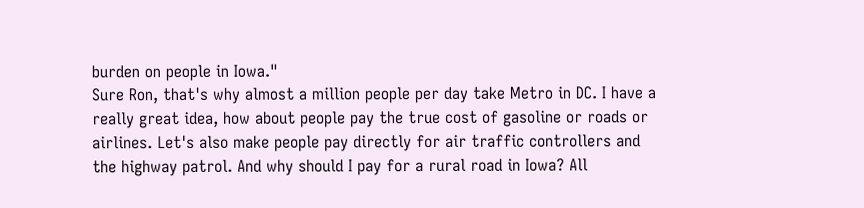burden on people in Iowa."
Sure Ron, that's why almost a million people per day take Metro in DC. I have a really great idea, how about people pay the true cost of gasoline or roads or airlines. Let's also make people pay directly for air traffic controllers and the highway patrol. And why should I pay for a rural road in Iowa? All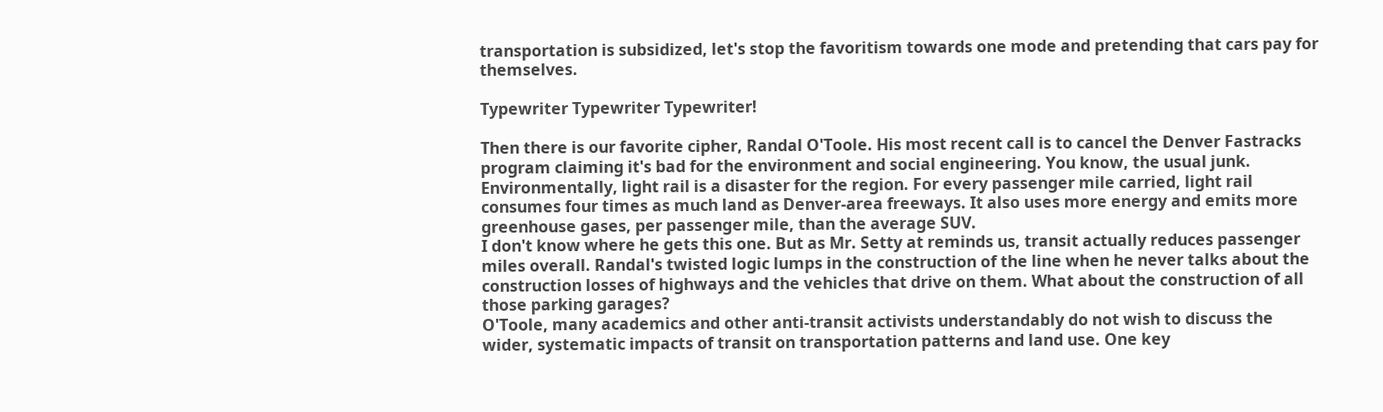transportation is subsidized, let's stop the favoritism towards one mode and pretending that cars pay for themselves.

Typewriter Typewriter Typewriter!

Then there is our favorite cipher, Randal O'Toole. His most recent call is to cancel the Denver Fastracks program claiming it's bad for the environment and social engineering. You know, the usual junk.
Environmentally, light rail is a disaster for the region. For every passenger mile carried, light rail consumes four times as much land as Denver-area freeways. It also uses more energy and emits more greenhouse gases, per passenger mile, than the average SUV.
I don't know where he gets this one. But as Mr. Setty at reminds us, transit actually reduces passenger miles overall. Randal's twisted logic lumps in the construction of the line when he never talks about the construction losses of highways and the vehicles that drive on them. What about the construction of all those parking garages?
O'Toole, many academics and other anti-transit activists understandably do not wish to discuss the wider, systematic impacts of transit on transportation patterns and land use. One key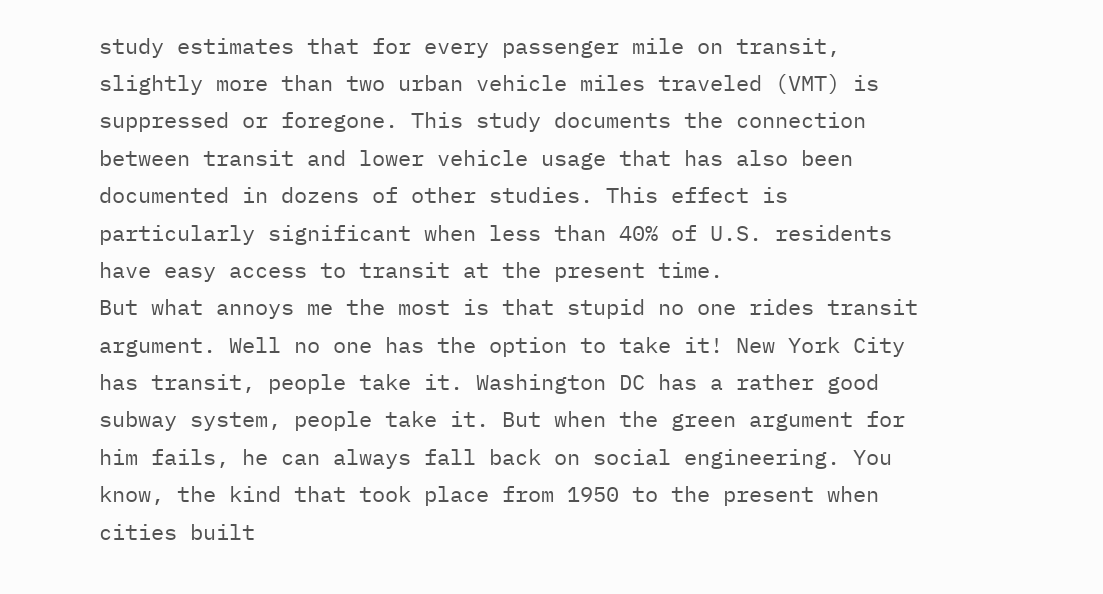study estimates that for every passenger mile on transit, slightly more than two urban vehicle miles traveled (VMT) is suppressed or foregone. This study documents the connection between transit and lower vehicle usage that has also been documented in dozens of other studies. This effect is particularly significant when less than 40% of U.S. residents have easy access to transit at the present time.
But what annoys me the most is that stupid no one rides transit argument. Well no one has the option to take it! New York City has transit, people take it. Washington DC has a rather good subway system, people take it. But when the green argument for him fails, he can always fall back on social engineering. You know, the kind that took place from 1950 to the present when cities built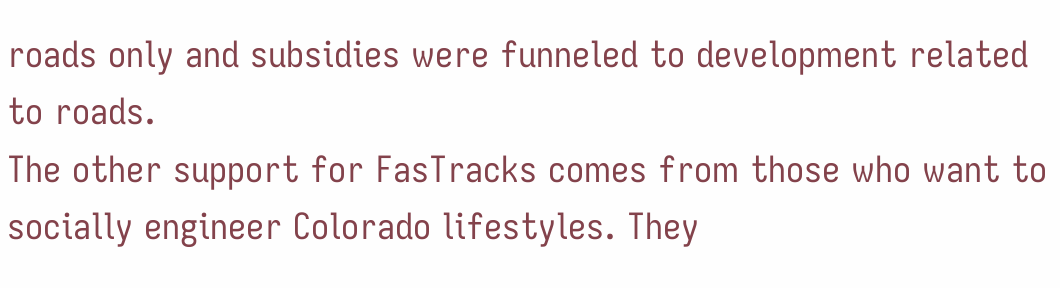roads only and subsidies were funneled to development related to roads.
The other support for FasTracks comes from those who want to socially engineer Colorado lifestyles. They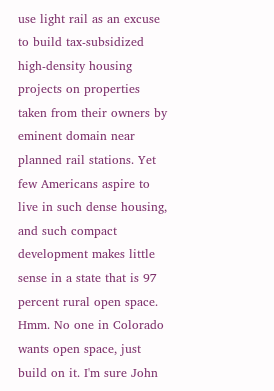use light rail as an excuse to build tax-subsidized high-density housing projects on properties taken from their owners by eminent domain near planned rail stations. Yet few Americans aspire to live in such dense housing, and such compact development makes little sense in a state that is 97 percent rural open space.
Hmm. No one in Colorado wants open space, just build on it. I'm sure John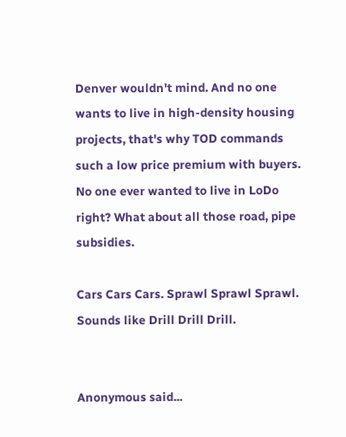Denver wouldn't mind. And no one wants to live in high-density housing projects, that's why TOD commands such a low price premium with buyers. No one ever wanted to live in LoDo right? What about all those road, pipe subsidies.

Cars Cars Cars. Sprawl Sprawl Sprawl. Sounds like Drill Drill Drill.


Anonymous said...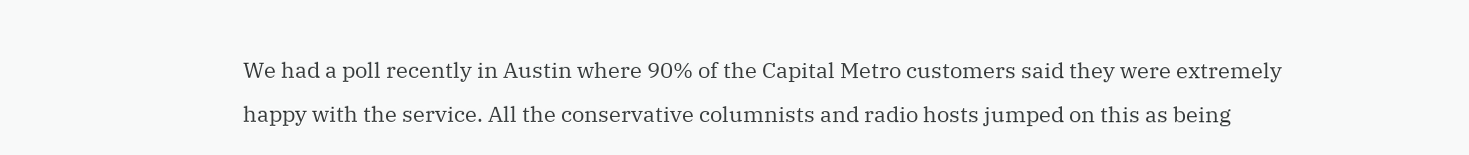We had a poll recently in Austin where 90% of the Capital Metro customers said they were extremely happy with the service. All the conservative columnists and radio hosts jumped on this as being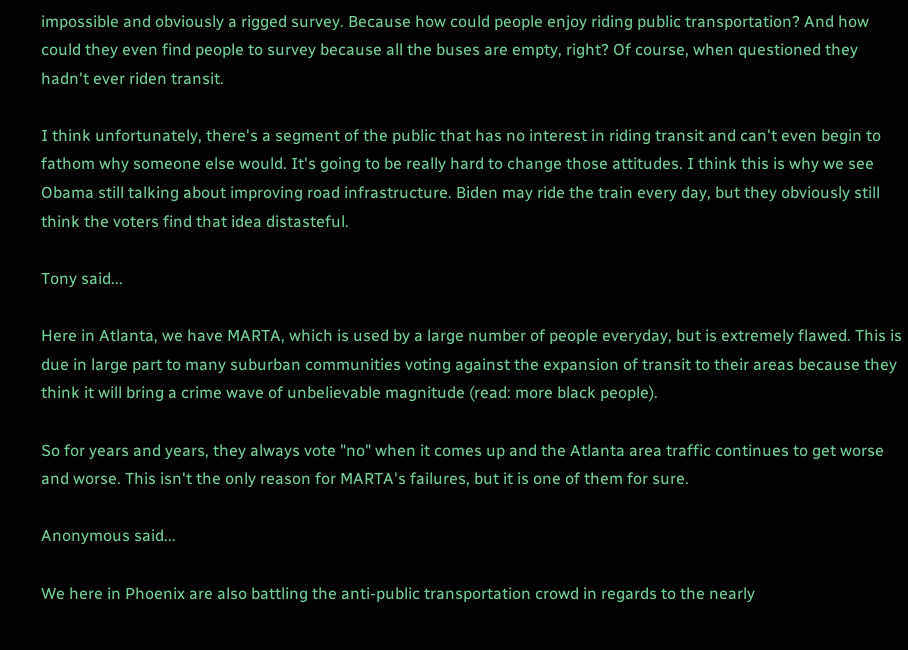impossible and obviously a rigged survey. Because how could people enjoy riding public transportation? And how could they even find people to survey because all the buses are empty, right? Of course, when questioned they hadn't ever riden transit.

I think unfortunately, there's a segment of the public that has no interest in riding transit and can't even begin to fathom why someone else would. It's going to be really hard to change those attitudes. I think this is why we see Obama still talking about improving road infrastructure. Biden may ride the train every day, but they obviously still think the voters find that idea distasteful.

Tony said...

Here in Atlanta, we have MARTA, which is used by a large number of people everyday, but is extremely flawed. This is due in large part to many suburban communities voting against the expansion of transit to their areas because they think it will bring a crime wave of unbelievable magnitude (read: more black people).

So for years and years, they always vote "no" when it comes up and the Atlanta area traffic continues to get worse and worse. This isn't the only reason for MARTA's failures, but it is one of them for sure.

Anonymous said...

We here in Phoenix are also battling the anti-public transportation crowd in regards to the nearly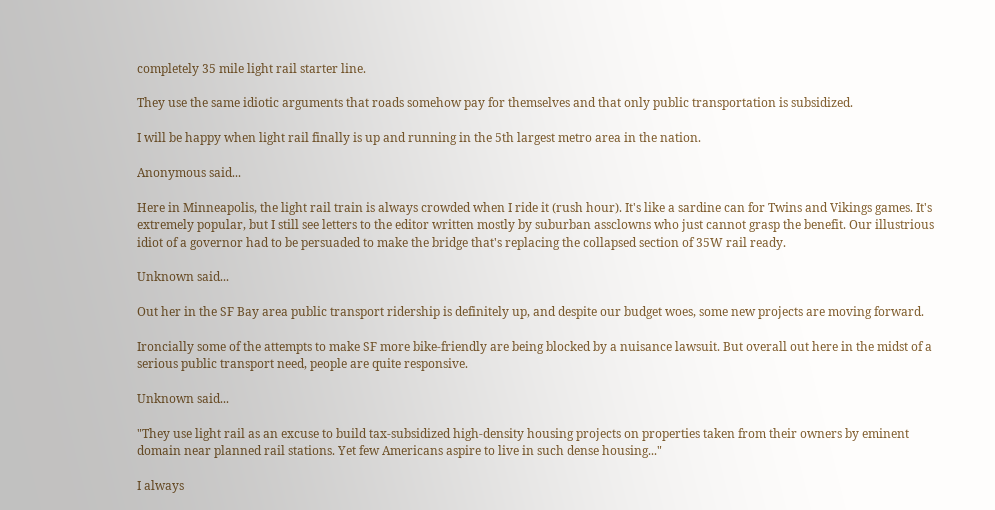completely 35 mile light rail starter line.

They use the same idiotic arguments that roads somehow pay for themselves and that only public transportation is subsidized.

I will be happy when light rail finally is up and running in the 5th largest metro area in the nation.

Anonymous said...

Here in Minneapolis, the light rail train is always crowded when I ride it (rush hour). It's like a sardine can for Twins and Vikings games. It's extremely popular, but I still see letters to the editor written mostly by suburban assclowns who just cannot grasp the benefit. Our illustrious idiot of a governor had to be persuaded to make the bridge that's replacing the collapsed section of 35W rail ready.

Unknown said...

Out her in the SF Bay area public transport ridership is definitely up, and despite our budget woes, some new projects are moving forward.

Ironcially some of the attempts to make SF more bike-friendly are being blocked by a nuisance lawsuit. But overall out here in the midst of a serious public transport need, people are quite responsive.

Unknown said...

"They use light rail as an excuse to build tax-subsidized high-density housing projects on properties taken from their owners by eminent domain near planned rail stations. Yet few Americans aspire to live in such dense housing..."

I always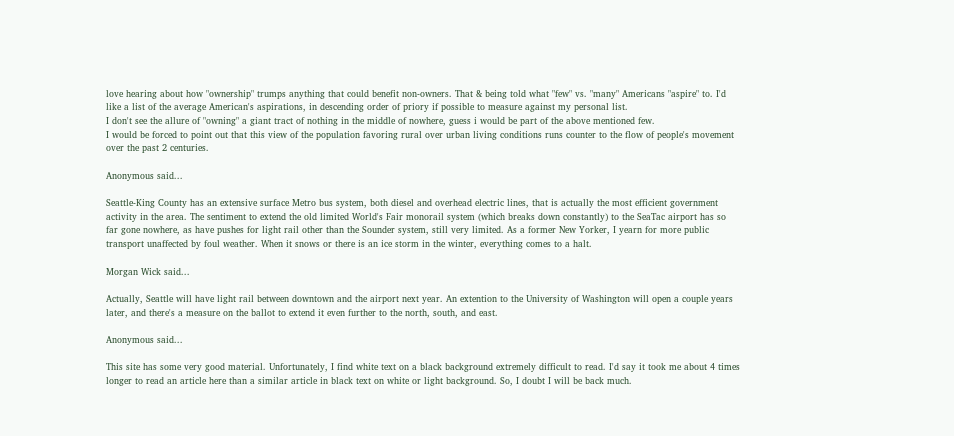love hearing about how "ownership" trumps anything that could benefit non-owners. That & being told what "few" vs. "many" Americans "aspire" to. I'd like a list of the average American's aspirations, in descending order of priory if possible to measure against my personal list.
I don't see the allure of "owning" a giant tract of nothing in the middle of nowhere, guess i would be part of the above mentioned few.
I would be forced to point out that this view of the population favoring rural over urban living conditions runs counter to the flow of people's movement over the past 2 centuries.

Anonymous said...

Seattle-King County has an extensive surface Metro bus system, both diesel and overhead electric lines, that is actually the most efficient government activity in the area. The sentiment to extend the old limited World's Fair monorail system (which breaks down constantly) to the SeaTac airport has so far gone nowhere, as have pushes for light rail other than the Sounder system, still very limited. As a former New Yorker, I yearn for more public transport unaffected by foul weather. When it snows or there is an ice storm in the winter, everything comes to a halt.

Morgan Wick said...

Actually, Seattle will have light rail between downtown and the airport next year. An extention to the University of Washington will open a couple years later, and there's a measure on the ballot to extend it even further to the north, south, and east.

Anonymous said...

This site has some very good material. Unfortunately, I find white text on a black background extremely difficult to read. I'd say it took me about 4 times longer to read an article here than a similar article in black text on white or light background. So, I doubt I will be back much.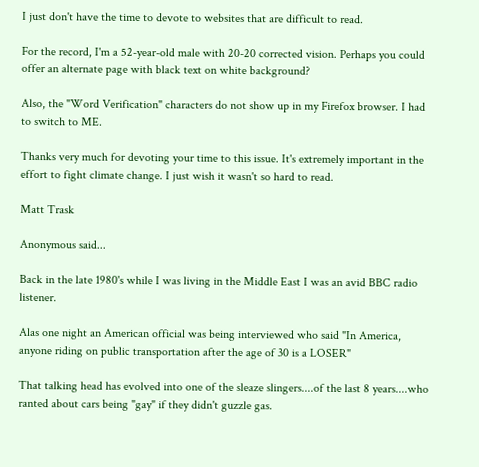I just don't have the time to devote to websites that are difficult to read.

For the record, I'm a 52-year-old male with 20-20 corrected vision. Perhaps you could offer an alternate page with black text on white background?

Also, the "Word Verification" characters do not show up in my Firefox browser. I had to switch to ME.

Thanks very much for devoting your time to this issue. It's extremely important in the effort to fight climate change. I just wish it wasn't so hard to read.

Matt Trask

Anonymous said...

Back in the late 1980's while I was living in the Middle East I was an avid BBC radio listener.

Alas one night an American official was being interviewed who said "In America, anyone riding on public transportation after the age of 30 is a LOSER"

That talking head has evolved into one of the sleaze slingers....of the last 8 years....who ranted about cars being "gay" if they didn't guzzle gas.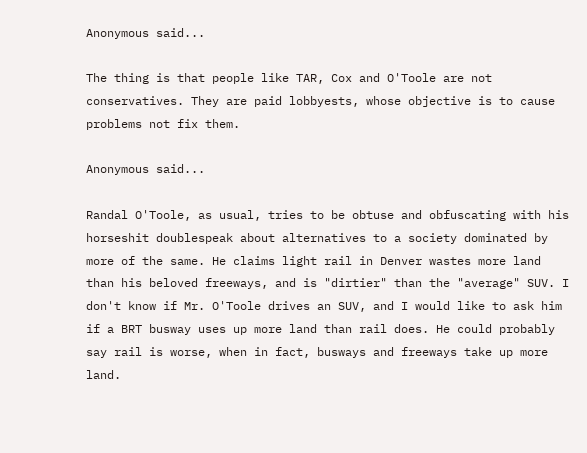Anonymous said...

The thing is that people like TAR, Cox and O'Toole are not conservatives. They are paid lobbyests, whose objective is to cause problems not fix them.

Anonymous said...

Randal O'Toole, as usual, tries to be obtuse and obfuscating with his horseshit doublespeak about alternatives to a society dominated by more of the same. He claims light rail in Denver wastes more land than his beloved freeways, and is "dirtier" than the "average" SUV. I don't know if Mr. O'Toole drives an SUV, and I would like to ask him if a BRT busway uses up more land than rail does. He could probably say rail is worse, when in fact, busways and freeways take up more land.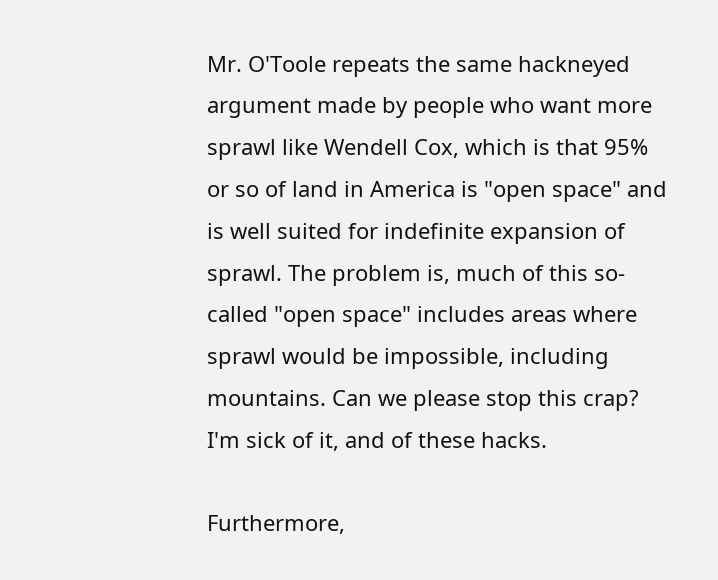Mr. O'Toole repeats the same hackneyed argument made by people who want more sprawl like Wendell Cox, which is that 95% or so of land in America is "open space" and is well suited for indefinite expansion of sprawl. The problem is, much of this so-called "open space" includes areas where sprawl would be impossible, including mountains. Can we please stop this crap? I'm sick of it, and of these hacks.

Furthermore,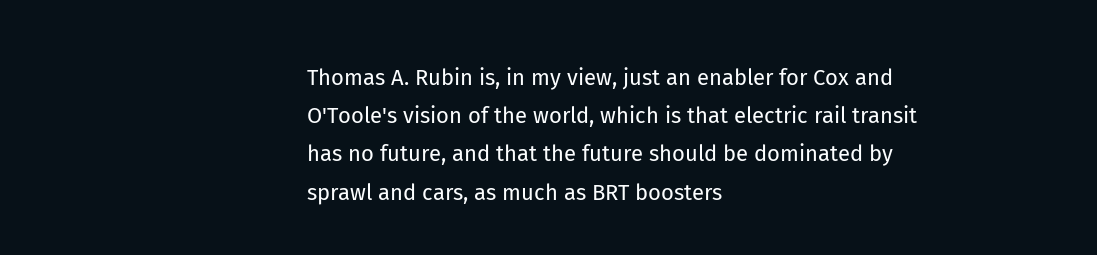Thomas A. Rubin is, in my view, just an enabler for Cox and O'Toole's vision of the world, which is that electric rail transit has no future, and that the future should be dominated by sprawl and cars, as much as BRT boosters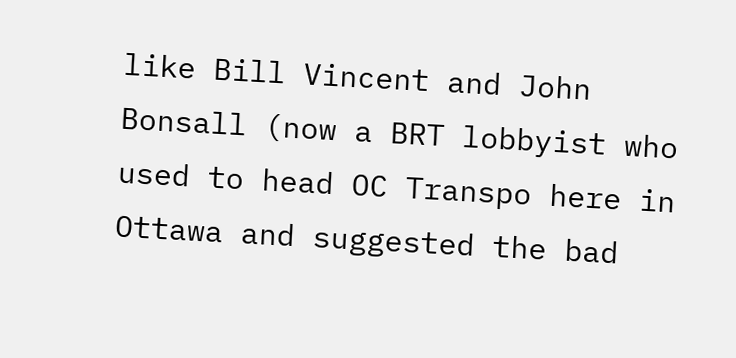like Bill Vincent and John Bonsall (now a BRT lobbyist who used to head OC Transpo here in Ottawa and suggested the bad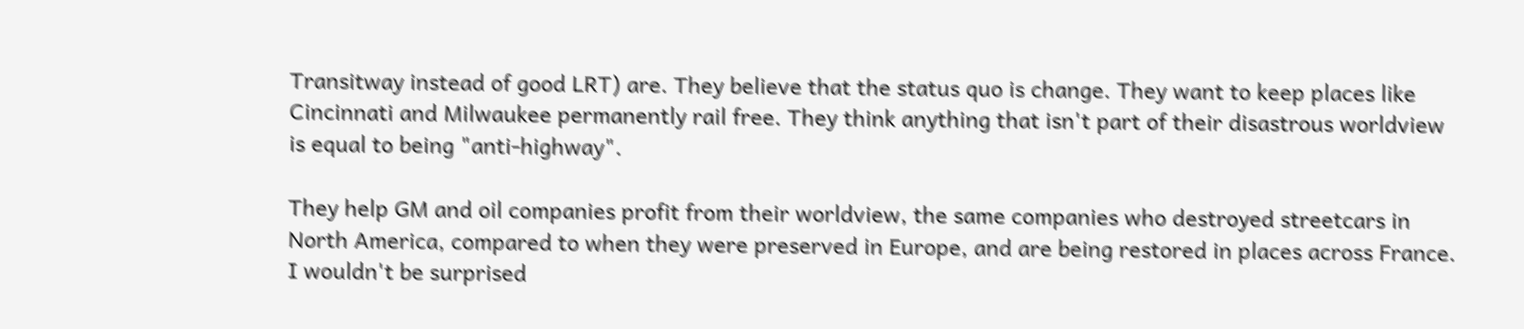Transitway instead of good LRT) are. They believe that the status quo is change. They want to keep places like Cincinnati and Milwaukee permanently rail free. They think anything that isn't part of their disastrous worldview is equal to being "anti-highway".

They help GM and oil companies profit from their worldview, the same companies who destroyed streetcars in North America, compared to when they were preserved in Europe, and are being restored in places across France. I wouldn't be surprised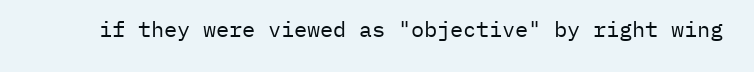if they were viewed as "objective" by right wing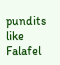pundits like Falafel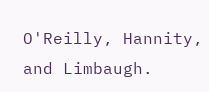O'Reilly, Hannity, and Limbaugh.